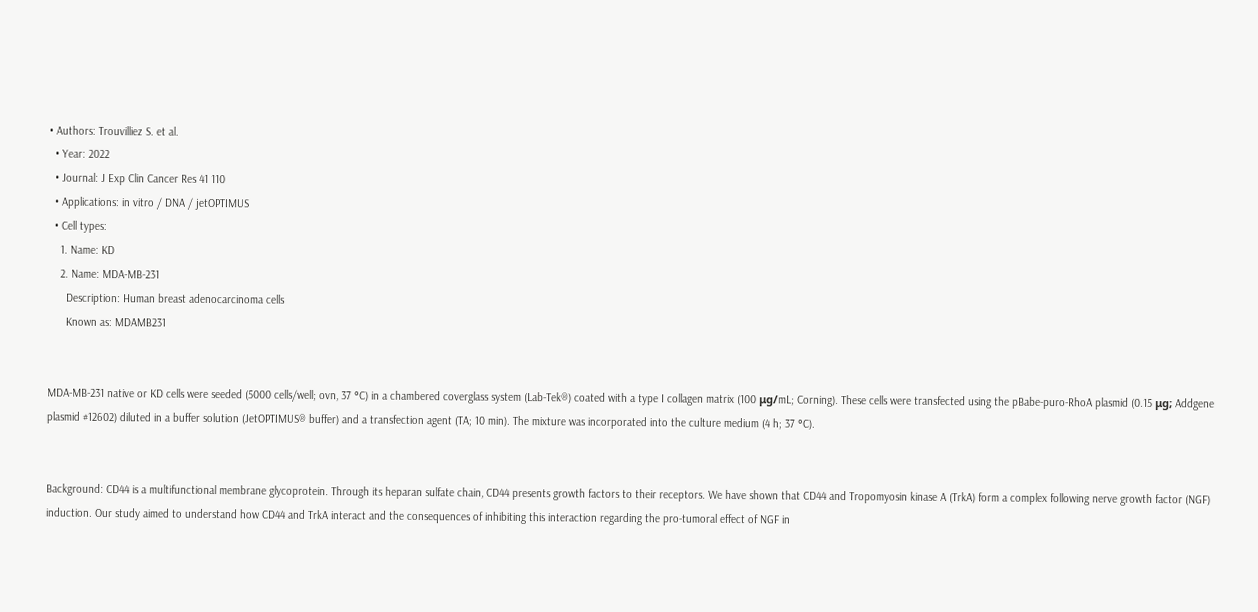• Authors: Trouvilliez S. et al.
  • Year: 2022
  • Journal: J Exp Clin Cancer Res 41 110
  • Applications: in vitro / DNA / jetOPTIMUS
  • Cell types:
    1. Name: KD
    2. Name: MDA-MB-231
      Description: Human breast adenocarcinoma cells
      Known as: MDAMB231


MDA-MB-231 native or KD cells were seeded (5000 cells/well; ovn, 37 °C) in a chambered coverglass system (Lab-Tek®) coated with a type I collagen matrix (100 μg/mL; Corning). These cells were transfected using the pBabe-puro-RhoA plasmid (0.15 μg; Addgene plasmid #12602) diluted in a buffer solution (JetOPTIMUS® buffer) and a transfection agent (TA; 10 min). The mixture was incorporated into the culture medium (4 h; 37 °C).


Background: CD44 is a multifunctional membrane glycoprotein. Through its heparan sulfate chain, CD44 presents growth factors to their receptors. We have shown that CD44 and Tropomyosin kinase A (TrkA) form a complex following nerve growth factor (NGF) induction. Our study aimed to understand how CD44 and TrkA interact and the consequences of inhibiting this interaction regarding the pro-tumoral effect of NGF in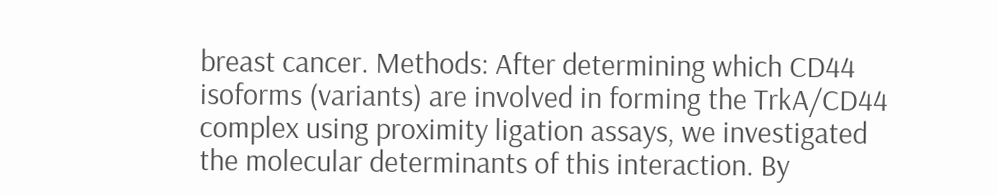breast cancer. Methods: After determining which CD44 isoforms (variants) are involved in forming the TrkA/CD44 complex using proximity ligation assays, we investigated the molecular determinants of this interaction. By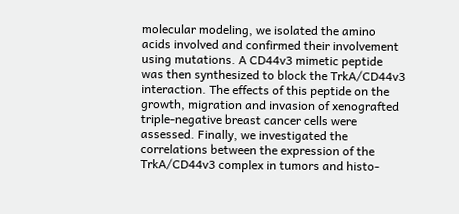molecular modeling, we isolated the amino acids involved and confirmed their involvement using mutations. A CD44v3 mimetic peptide was then synthesized to block the TrkA/CD44v3 interaction. The effects of this peptide on the growth, migration and invasion of xenografted triple-negative breast cancer cells were assessed. Finally, we investigated the correlations between the expression of the TrkA/CD44v3 complex in tumors and histo-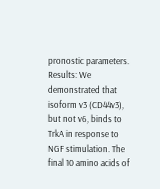pronostic parameters. Results: We demonstrated that isoform v3 (CD44v3), but not v6, binds to TrkA in response to NGF stimulation. The final 10 amino acids of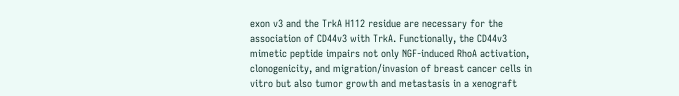exon v3 and the TrkA H112 residue are necessary for the association of CD44v3 with TrkA. Functionally, the CD44v3 mimetic peptide impairs not only NGF-induced RhoA activation, clonogenicity, and migration/invasion of breast cancer cells in vitro but also tumor growth and metastasis in a xenograft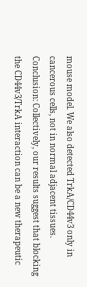mouse model. We also detected TrkA/CD44v3 only in cancerous cells, not in normal adjacent tissues. Conclusion: Collectively, our results suggest that blocking the CD44v3/TrkA interaction can be a new therapeutic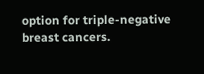option for triple-negative breast cancers.